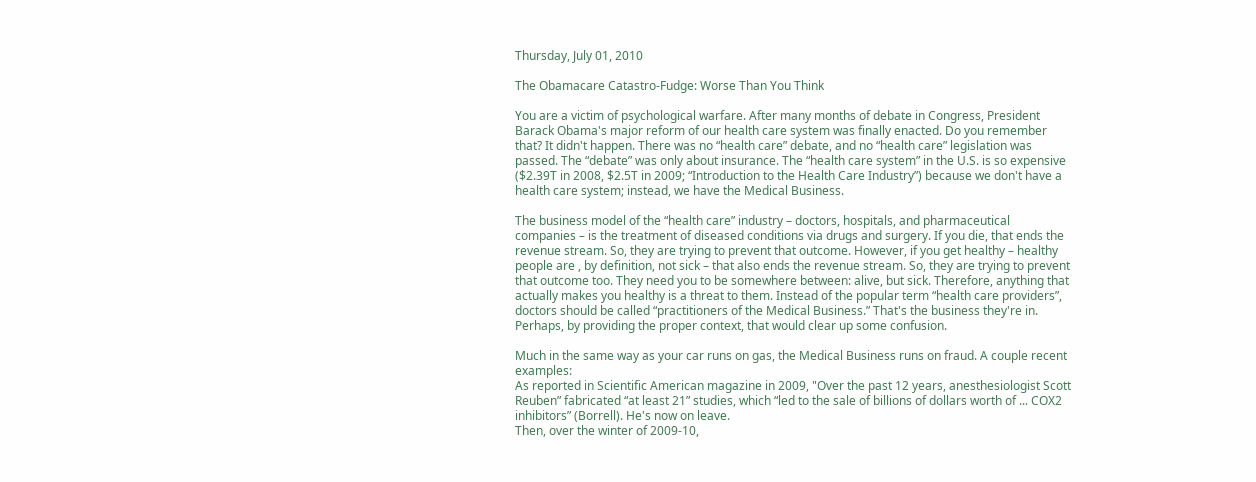Thursday, July 01, 2010

The Obamacare Catastro-Fudge: Worse Than You Think

You are a victim of psychological warfare. After many months of debate in Congress, President Barack Obama's major reform of our health care system was finally enacted. Do you remember that? It didn't happen. There was no “health care” debate, and no “health care” legislation was passed. The “debate” was only about insurance. The “health care system” in the U.S. is so expensive ($2.39T in 2008, $2.5T in 2009; “Introduction to the Health Care Industry”) because we don't have a health care system; instead, we have the Medical Business.

The business model of the “health care” industry – doctors, hospitals, and pharmaceutical companies – is the treatment of diseased conditions via drugs and surgery. If you die, that ends the revenue stream. So, they are trying to prevent that outcome. However, if you get healthy – healthy people are , by definition, not sick – that also ends the revenue stream. So, they are trying to prevent that outcome too. They need you to be somewhere between: alive, but sick. Therefore, anything that actually makes you healthy is a threat to them. Instead of the popular term “health care providers”, doctors should be called “practitioners of the Medical Business.” That's the business they're in. Perhaps, by providing the proper context, that would clear up some confusion.

Much in the same way as your car runs on gas, the Medical Business runs on fraud. A couple recent examples:
As reported in Scientific American magazine in 2009, "Over the past 12 years, anesthesiologist Scott Reuben” fabricated “at least 21” studies, which “led to the sale of billions of dollars worth of ... COX2 inhibitors” (Borrell). He's now on leave.
Then, over the winter of 2009-10,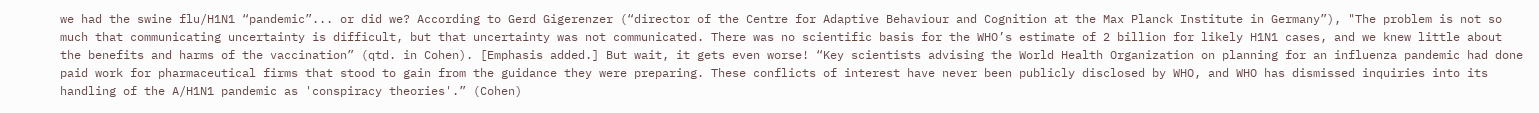we had the swine flu/H1N1 “pandemic”... or did we? According to Gerd Gigerenzer (“director of the Centre for Adaptive Behaviour and Cognition at the Max Planck Institute in Germany”), "The problem is not so much that communicating uncertainty is difficult, but that uncertainty was not communicated. There was no scientific basis for the WHO’s estimate of 2 billion for likely H1N1 cases, and we knew little about the benefits and harms of the vaccination” (qtd. in Cohen). [Emphasis added.] But wait, it gets even worse! “Key scientists advising the World Health Organization on planning for an influenza pandemic had done paid work for pharmaceutical firms that stood to gain from the guidance they were preparing. These conflicts of interest have never been publicly disclosed by WHO, and WHO has dismissed inquiries into its handling of the A/H1N1 pandemic as 'conspiracy theories'.” (Cohen)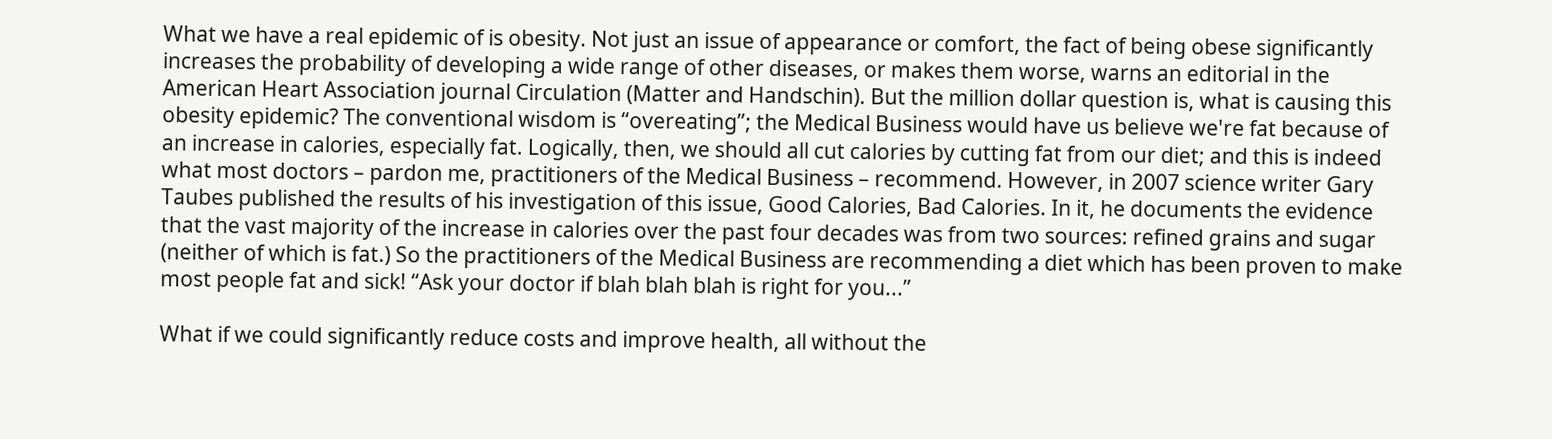What we have a real epidemic of is obesity. Not just an issue of appearance or comfort, the fact of being obese significantly increases the probability of developing a wide range of other diseases, or makes them worse, warns an editorial in the American Heart Association journal Circulation (Matter and Handschin). But the million dollar question is, what is causing this obesity epidemic? The conventional wisdom is “overeating”; the Medical Business would have us believe we're fat because of an increase in calories, especially fat. Logically, then, we should all cut calories by cutting fat from our diet; and this is indeed what most doctors – pardon me, practitioners of the Medical Business – recommend. However, in 2007 science writer Gary Taubes published the results of his investigation of this issue, Good Calories, Bad Calories. In it, he documents the evidence that the vast majority of the increase in calories over the past four decades was from two sources: refined grains and sugar (neither of which is fat.) So the practitioners of the Medical Business are recommending a diet which has been proven to make most people fat and sick! “Ask your doctor if blah blah blah is right for you...”

What if we could significantly reduce costs and improve health, all without the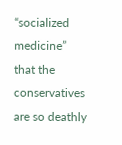“socialized medicine” that the conservatives are so deathly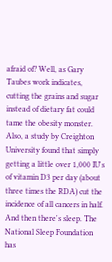afraid of? Well, as Gary Taubes work indicates, cutting the grains and sugar instead of dietary fat could tame the obesity monster. Also, a study by Creighton University found that simply getting a little over 1,000 IU's of vitamin D3 per day (about three times the RDA) cut the incidence of all cancers in half. And then there's sleep. The National Sleep Foundation has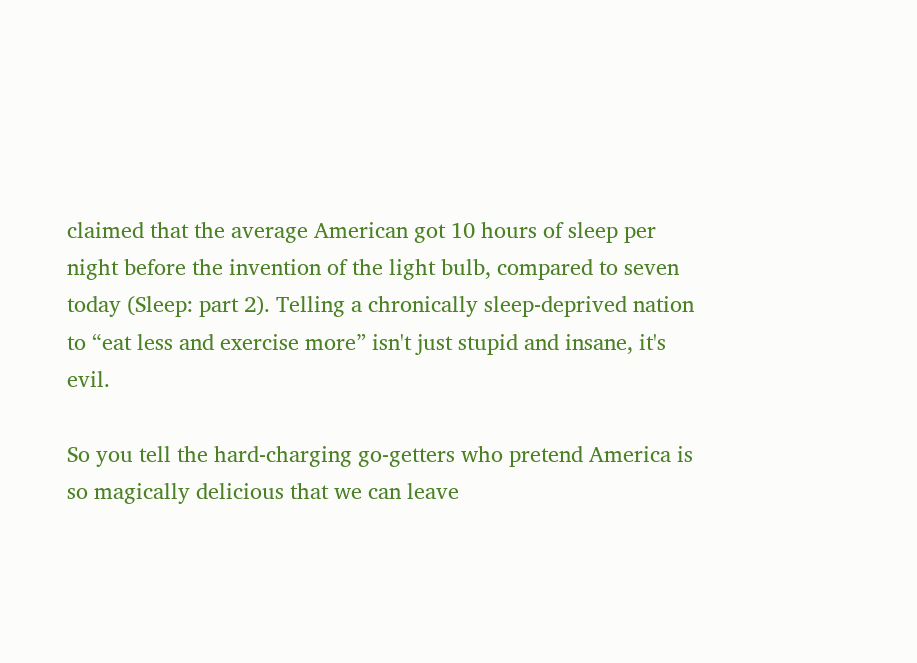claimed that the average American got 10 hours of sleep per night before the invention of the light bulb, compared to seven today (Sleep: part 2). Telling a chronically sleep-deprived nation to “eat less and exercise more” isn't just stupid and insane, it's evil.

So you tell the hard-charging go-getters who pretend America is so magically delicious that we can leave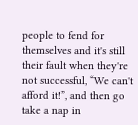people to fend for themselves and it's still their fault when they're not successful, “We can't afford it!”, and then go take a nap in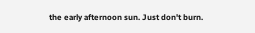the early afternoon sun. Just don't burn.